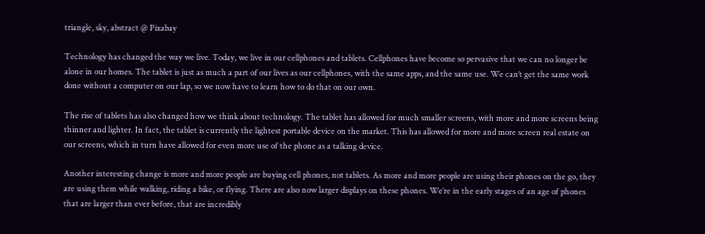triangle, sky, abstract @ Pixabay

Technology has changed the way we live. Today, we live in our cellphones and tablets. Cellphones have become so pervasive that we can no longer be alone in our homes. The tablet is just as much a part of our lives as our cellphones, with the same apps, and the same use. We can’t get the same work done without a computer on our lap, so we now have to learn how to do that on our own.

The rise of tablets has also changed how we think about technology. The tablet has allowed for much smaller screens, with more and more screens being thinner and lighter. In fact, the tablet is currently the lightest portable device on the market. This has allowed for more and more screen real estate on our screens, which in turn have allowed for even more use of the phone as a talking device.

Another interesting change is more and more people are buying cell phones, not tablets. As more and more people are using their phones on the go, they are using them while walking, riding a bike, or flying. There are also now larger displays on these phones. We’re in the early stages of an age of phones that are larger than ever before, that are incredibly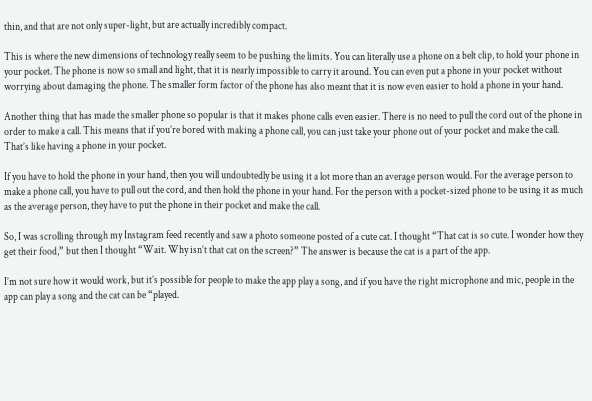thin, and that are not only super-light, but are actually incredibly compact.

This is where the new dimensions of technology really seem to be pushing the limits. You can literally use a phone on a belt clip, to hold your phone in your pocket. The phone is now so small and light, that it is nearly impossible to carry it around. You can even put a phone in your pocket without worrying about damaging the phone. The smaller form factor of the phone has also meant that it is now even easier to hold a phone in your hand.

Another thing that has made the smaller phone so popular is that it makes phone calls even easier. There is no need to pull the cord out of the phone in order to make a call. This means that if you’re bored with making a phone call, you can just take your phone out of your pocket and make the call. That’s like having a phone in your pocket.

If you have to hold the phone in your hand, then you will undoubtedly be using it a lot more than an average person would. For the average person to make a phone call, you have to pull out the cord, and then hold the phone in your hand. For the person with a pocket-sized phone to be using it as much as the average person, they have to put the phone in their pocket and make the call.

So, I was scrolling through my Instagram feed recently and saw a photo someone posted of a cute cat. I thought “That cat is so cute. I wonder how they get their food,” but then I thought “Wait. Why isn’t that cat on the screen?” The answer is because the cat is a part of the app.

I’m not sure how it would work, but it’s possible for people to make the app play a song, and if you have the right microphone and mic, people in the app can play a song and the cat can be “played.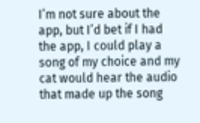I’m not sure about the app, but I’d bet if I had the app, I could play a song of my choice and my cat would hear the audio that made up the song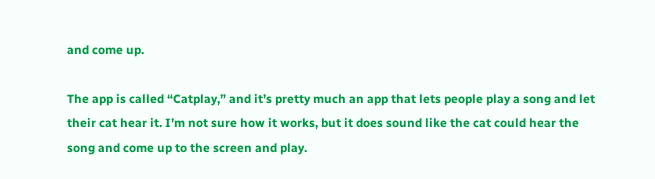and come up.

The app is called “Catplay,” and it’s pretty much an app that lets people play a song and let their cat hear it. I’m not sure how it works, but it does sound like the cat could hear the song and come up to the screen and play.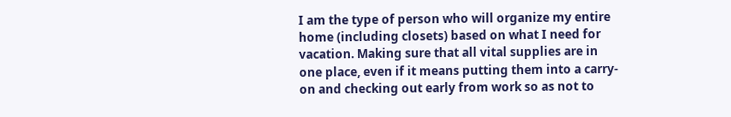I am the type of person who will organize my entire home (including closets) based on what I need for vacation. Making sure that all vital supplies are in one place, even if it means putting them into a carry-on and checking out early from work so as not to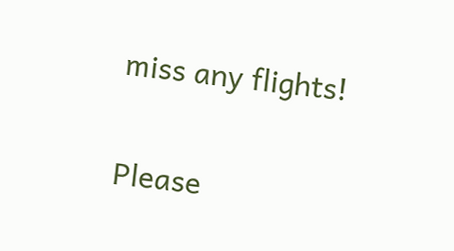miss any flights!


Please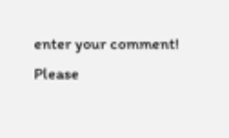enter your comment!
Please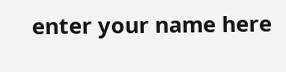enter your name here